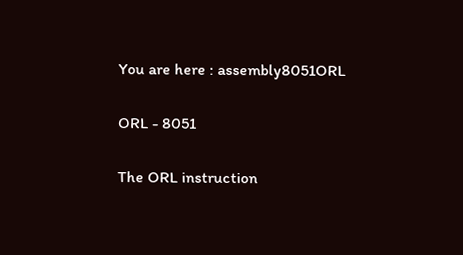You are here : assembly8051ORL

ORL - 8051

The ORL instruction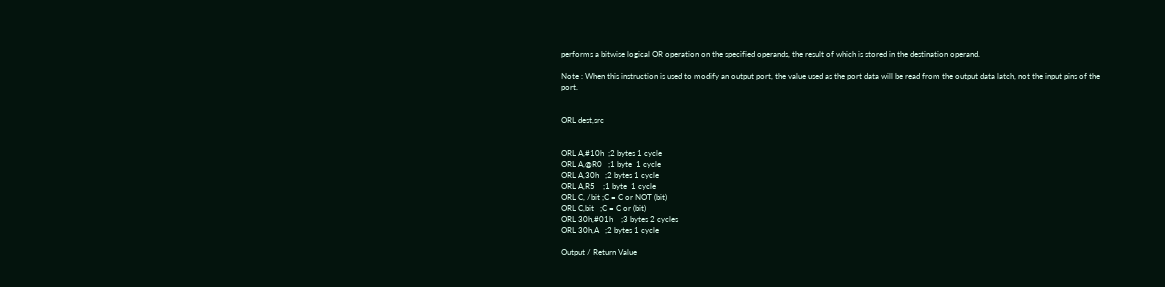performs a bitwise logical OR operation on the specified operands, the result of which is stored in the destination operand.

Note : When this instruction is used to modify an output port, the value used as the port data will be read from the output data latch, not the input pins of the port.


ORL dest,src


ORL A,#10h  ;2 bytes 1 cycle
ORL A,@R0   ;1 byte  1 cycle
ORL A,30h   ;2 bytes 1 cycle
ORL A,R5    ;1 byte  1 cycle
ORL C, /bit ;C = C or NOT (bit)
ORL C,bit   ;C = C or (bit)
ORL 30h,#01h    ;3 bytes 2 cycles
ORL 30h,A   ;2 bytes 1 cycle

Output / Return Value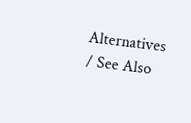Alternatives / See Also